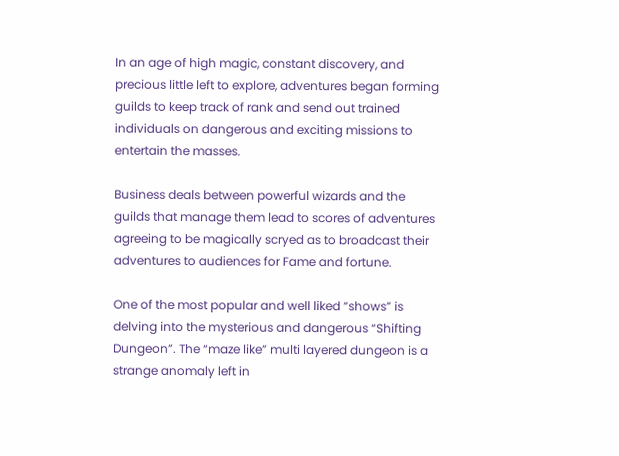In an age of high magic, constant discovery, and precious little left to explore, adventures began forming guilds to keep track of rank and send out trained individuals on dangerous and exciting missions to entertain the masses.

Business deals between powerful wizards and the guilds that manage them lead to scores of adventures agreeing to be magically scryed as to broadcast their adventures to audiences for Fame and fortune.

One of the most popular and well liked “shows” is delving into the mysterious and dangerous “Shifting Dungeon”. The “maze like” multi layered dungeon is a strange anomaly left in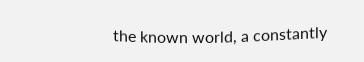the known world, a constantly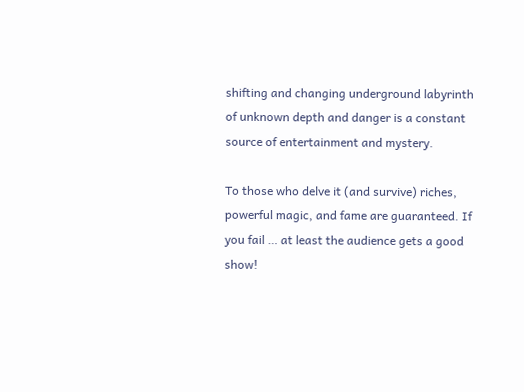shifting and changing underground labyrinth of unknown depth and danger is a constant source of entertainment and mystery.

To those who delve it (and survive) riches, powerful magic, and fame are guaranteed. If you fail … at least the audience gets a good show!